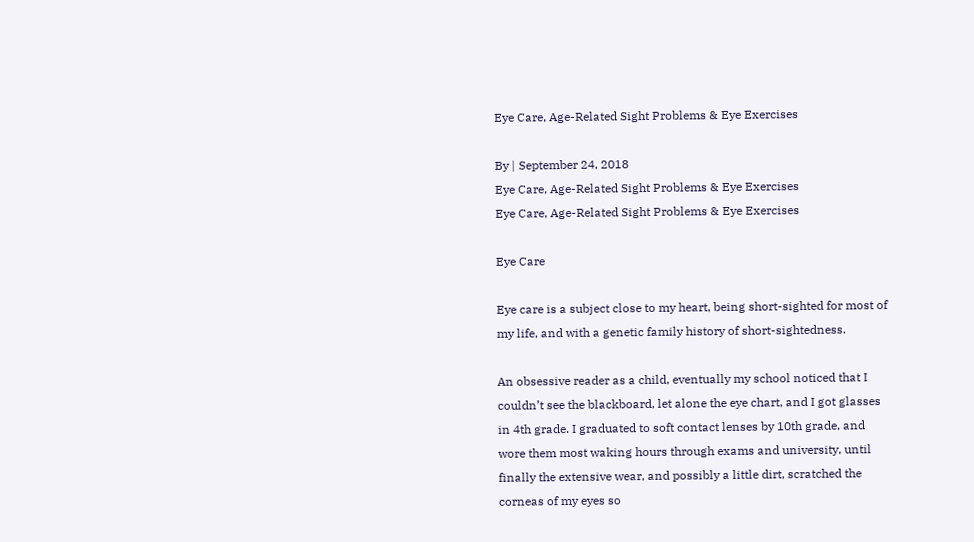Eye Care, Age-Related Sight Problems & Eye Exercises

By | September 24, 2018
Eye Care, Age-Related Sight Problems & Eye Exercises
Eye Care, Age-Related Sight Problems & Eye Exercises

Eye Care

Eye care is a subject close to my heart, being short-sighted for most of my life, and with a genetic family history of short-sightedness.

An obsessive reader as a child, eventually my school noticed that I couldn’t see the blackboard, let alone the eye chart, and I got glasses in 4th grade. I graduated to soft contact lenses by 10th grade, and wore them most waking hours through exams and university, until finally the extensive wear, and possibly a little dirt, scratched the corneas of my eyes so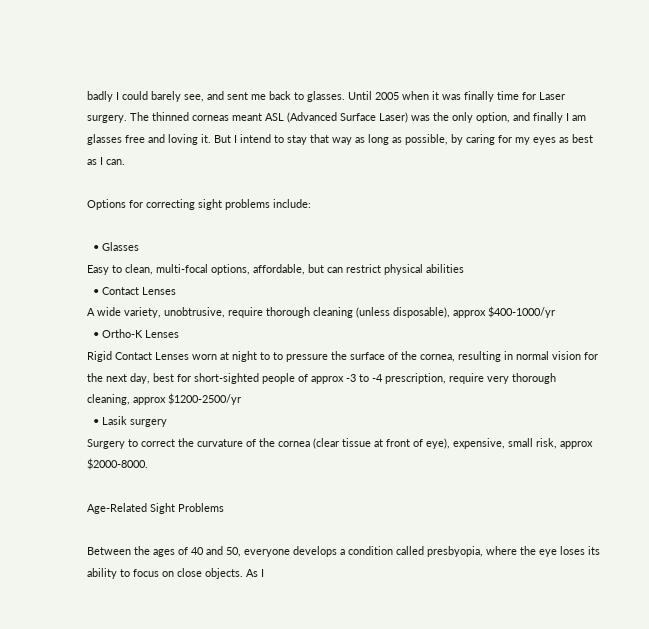badly I could barely see, and sent me back to glasses. Until 2005 when it was finally time for Laser surgery. The thinned corneas meant ASL (Advanced Surface Laser) was the only option, and finally I am glasses free and loving it. But I intend to stay that way as long as possible, by caring for my eyes as best as I can.

Options for correcting sight problems include:

  • Glasses
Easy to clean, multi-focal options, affordable, but can restrict physical abilities
  • Contact Lenses
A wide variety, unobtrusive, require thorough cleaning (unless disposable), approx $400-1000/yr
  • Ortho-K Lenses
Rigid Contact Lenses worn at night to to pressure the surface of the cornea, resulting in normal vision for the next day, best for short-sighted people of approx -3 to -4 prescription, require very thorough cleaning, approx $1200-2500/yr
  • Lasik surgery
Surgery to correct the curvature of the cornea (clear tissue at front of eye), expensive, small risk, approx $2000-8000.

Age-Related Sight Problems

Between the ages of 40 and 50, everyone develops a condition called presbyopia, where the eye loses its ability to focus on close objects. As I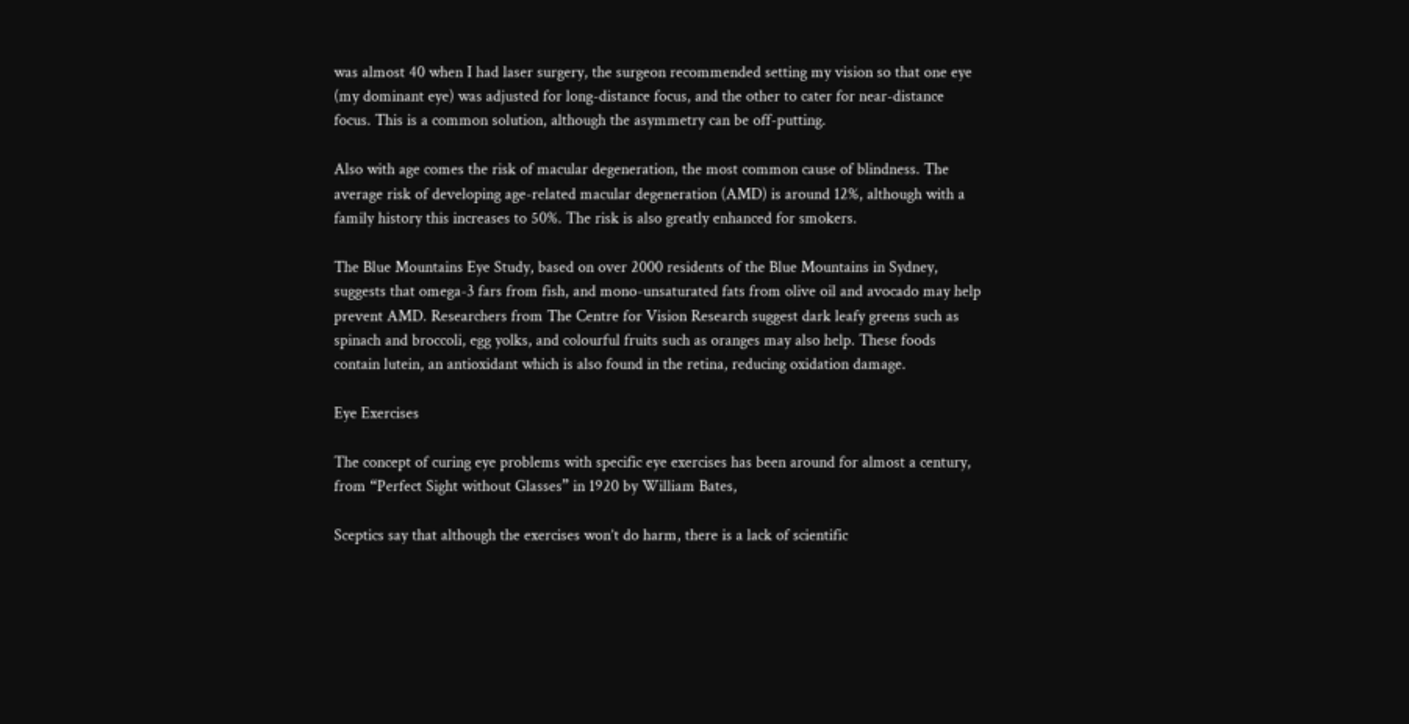was almost 40 when I had laser surgery, the surgeon recommended setting my vision so that one eye (my dominant eye) was adjusted for long-distance focus, and the other to cater for near-distance focus. This is a common solution, although the asymmetry can be off-putting.

Also with age comes the risk of macular degeneration, the most common cause of blindness. The average risk of developing age-related macular degeneration (AMD) is around 12%, although with a family history this increases to 50%. The risk is also greatly enhanced for smokers.

The Blue Mountains Eye Study, based on over 2000 residents of the Blue Mountains in Sydney, suggests that omega-3 fars from fish, and mono-unsaturated fats from olive oil and avocado may help prevent AMD. Researchers from The Centre for Vision Research suggest dark leafy greens such as spinach and broccoli, egg yolks, and colourful fruits such as oranges may also help. These foods contain lutein, an antioxidant which is also found in the retina, reducing oxidation damage.

Eye Exercises

The concept of curing eye problems with specific eye exercises has been around for almost a century, from “Perfect Sight without Glasses” in 1920 by William Bates,

Sceptics say that although the exercises won’t do harm, there is a lack of scientific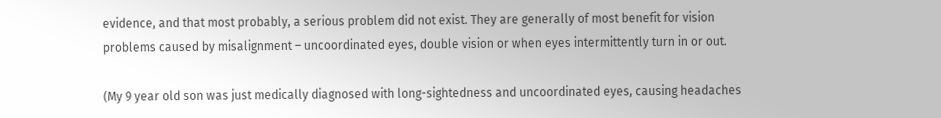evidence, and that most probably, a serious problem did not exist. They are generally of most benefit for vision problems caused by misalignment – uncoordinated eyes, double vision or when eyes intermittently turn in or out.

(My 9 year old son was just medically diagnosed with long-sightedness and uncoordinated eyes, causing headaches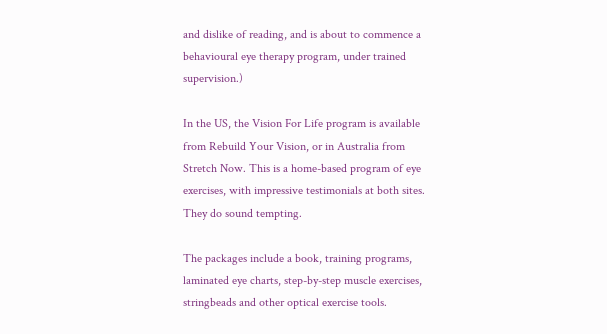and dislike of reading, and is about to commence a behavioural eye therapy program, under trained supervision.)

In the US, the Vision For Life program is available from Rebuild Your Vision, or in Australia from Stretch Now. This is a home-based program of eye exercises, with impressive testimonials at both sites. They do sound tempting.

The packages include a book, training programs, laminated eye charts, step-by-step muscle exercises, stringbeads and other optical exercise tools.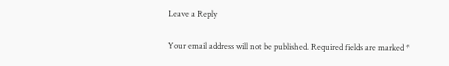Leave a Reply

Your email address will not be published. Required fields are marked *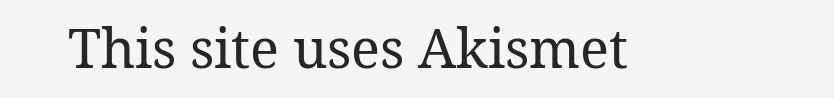This site uses Akismet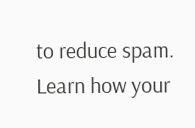to reduce spam. Learn how your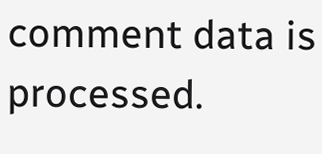comment data is processed.